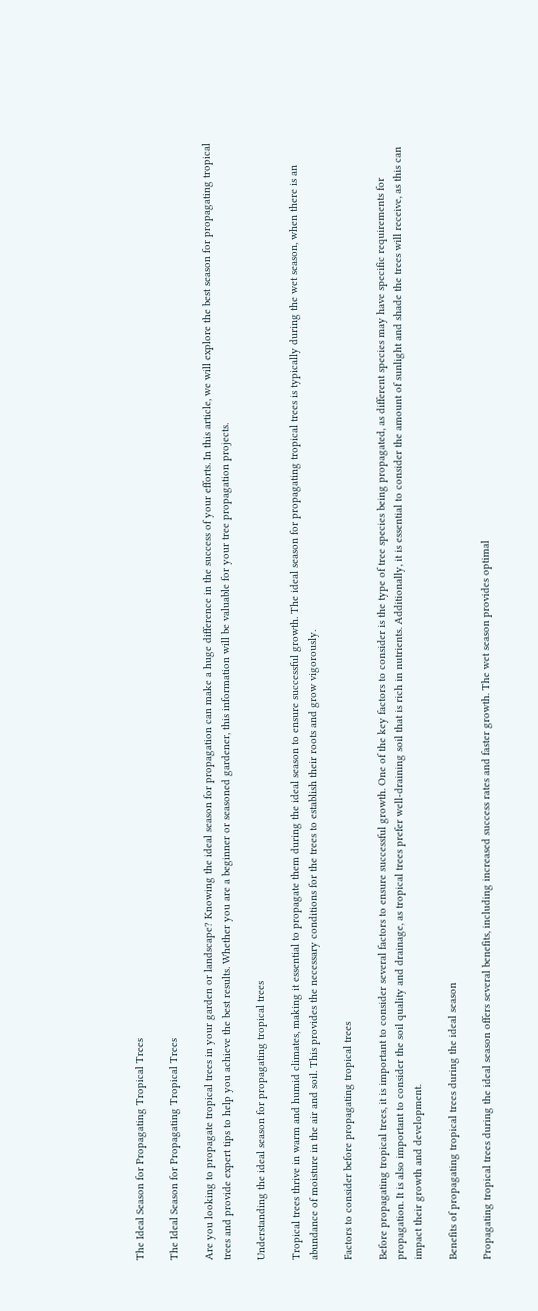The Ideal Season for Propagating Tropical Trees

The Ideal Season for Propagating Tropical Trees

Are you looking to propagate tropical trees in your garden or landscape? Knowing the ideal season for propagation can make a huge difference in the success of your efforts. In this article, we will explore the best season for propagating tropical trees and provide expert tips to help you achieve the best results. Whether you are a beginner or seasoned gardener, this information will be valuable for your tree propagation projects.

Understanding the ideal season for propagating tropical trees

Tropical trees thrive in warm and humid climates, making it essential to propagate them during the ideal season to ensure successful growth. The ideal season for propagating tropical trees is typically during the wet season, when there is an abundance of moisture in the air and soil. This provides the necessary conditions for the trees to establish their roots and grow vigorously.

Factors to consider before propagating tropical trees

Before propagating tropical trees, it is important to consider several factors to ensure successful growth. One of the key factors to consider is the type of tree species being propagated, as different species may have specific requirements for propagation. It is also important to consider the soil quality and drainage, as tropical trees prefer well-draining soil that is rich in nutrients. Additionally, it is essential to consider the amount of sunlight and shade the trees will receive, as this can impact their growth and development.

Benefits of propagating tropical trees during the ideal season

Propagating tropical trees during the ideal season offers several benefits, including increased success rates and faster growth. The wet season provides optimal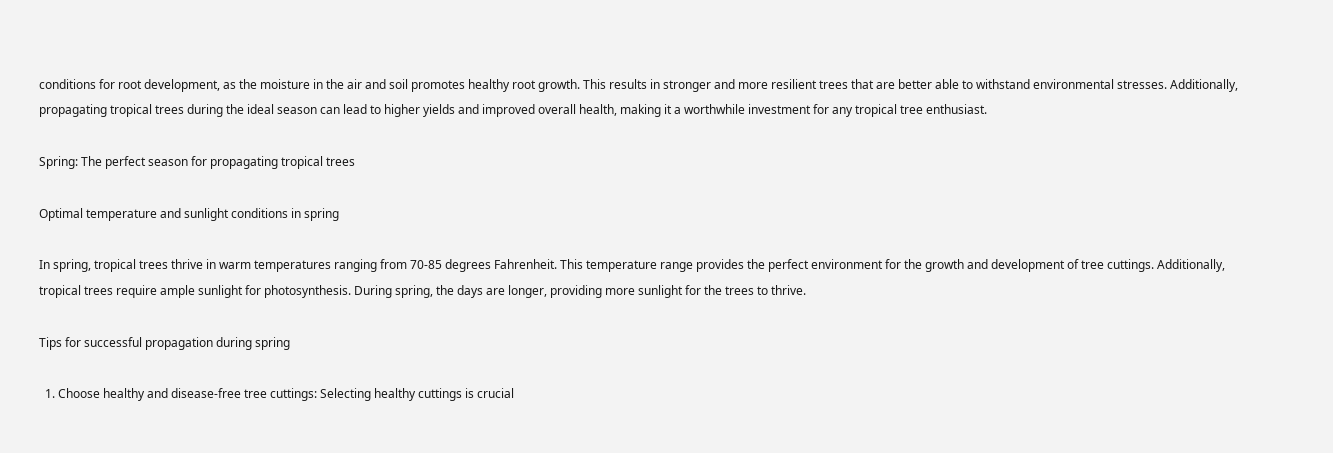conditions for root development, as the moisture in the air and soil promotes healthy root growth. This results in stronger and more resilient trees that are better able to withstand environmental stresses. Additionally, propagating tropical trees during the ideal season can lead to higher yields and improved overall health, making it a worthwhile investment for any tropical tree enthusiast.

Spring: The perfect season for propagating tropical trees

Optimal temperature and sunlight conditions in spring

In spring, tropical trees thrive in warm temperatures ranging from 70-85 degrees Fahrenheit. This temperature range provides the perfect environment for the growth and development of tree cuttings. Additionally, tropical trees require ample sunlight for photosynthesis. During spring, the days are longer, providing more sunlight for the trees to thrive.

Tips for successful propagation during spring

  1. Choose healthy and disease-free tree cuttings: Selecting healthy cuttings is crucial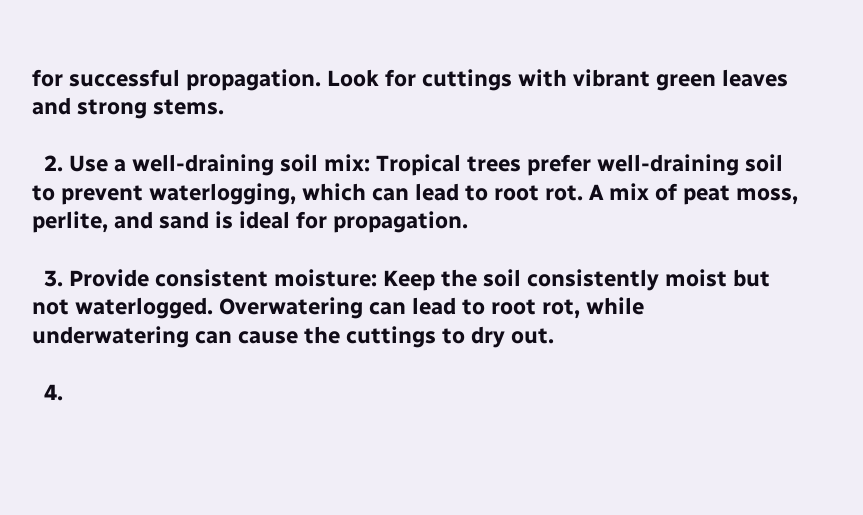for successful propagation. Look for cuttings with vibrant green leaves and strong stems.

  2. Use a well-draining soil mix: Tropical trees prefer well-draining soil to prevent waterlogging, which can lead to root rot. A mix of peat moss, perlite, and sand is ideal for propagation.

  3. Provide consistent moisture: Keep the soil consistently moist but not waterlogged. Overwatering can lead to root rot, while underwatering can cause the cuttings to dry out.

  4.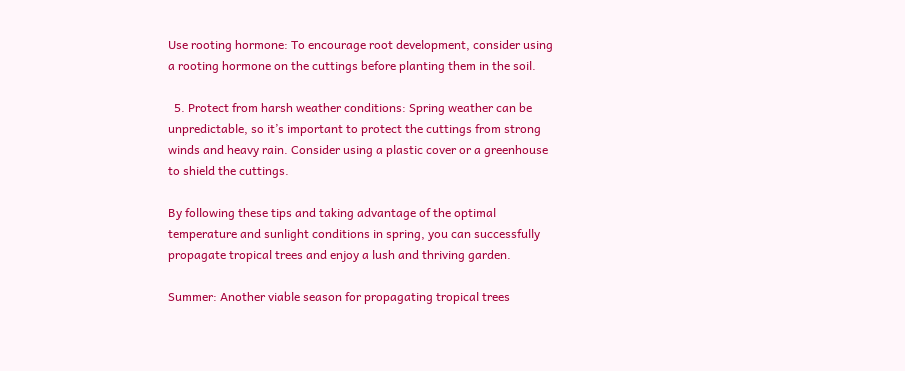Use rooting hormone: To encourage root development, consider using a rooting hormone on the cuttings before planting them in the soil.

  5. Protect from harsh weather conditions: Spring weather can be unpredictable, so it’s important to protect the cuttings from strong winds and heavy rain. Consider using a plastic cover or a greenhouse to shield the cuttings.

By following these tips and taking advantage of the optimal temperature and sunlight conditions in spring, you can successfully propagate tropical trees and enjoy a lush and thriving garden.

Summer: Another viable season for propagating tropical trees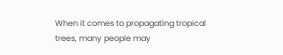When it comes to propagating tropical trees, many people may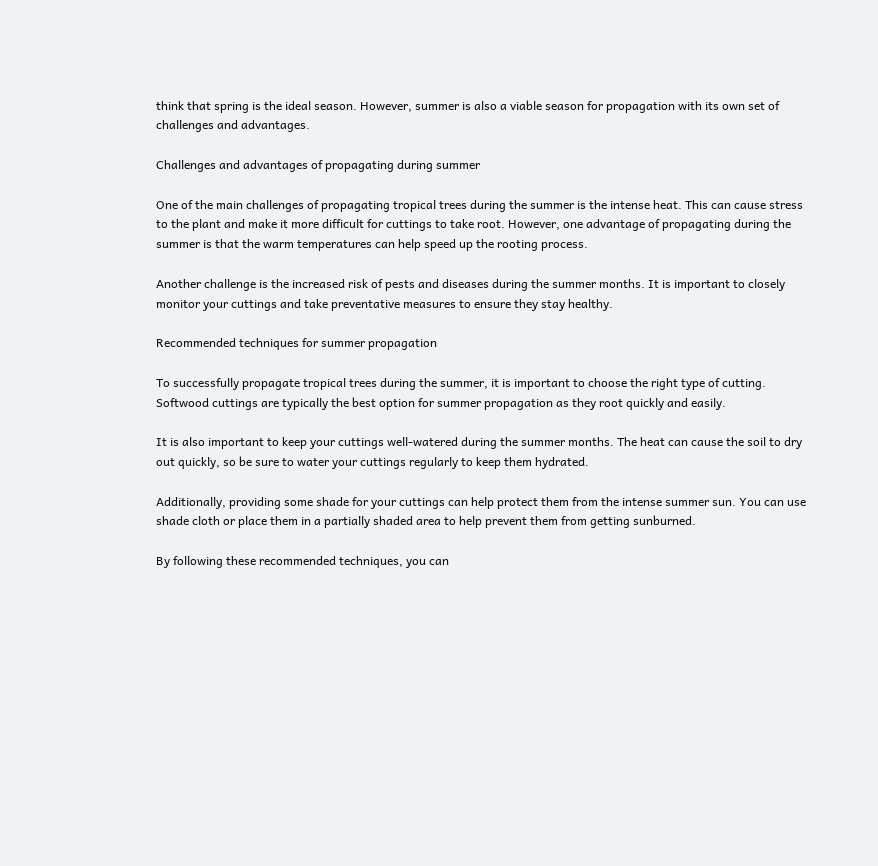think that spring is the ideal season. However, summer is also a viable season for propagation with its own set of challenges and advantages.

Challenges and advantages of propagating during summer

One of the main challenges of propagating tropical trees during the summer is the intense heat. This can cause stress to the plant and make it more difficult for cuttings to take root. However, one advantage of propagating during the summer is that the warm temperatures can help speed up the rooting process.

Another challenge is the increased risk of pests and diseases during the summer months. It is important to closely monitor your cuttings and take preventative measures to ensure they stay healthy.

Recommended techniques for summer propagation

To successfully propagate tropical trees during the summer, it is important to choose the right type of cutting. Softwood cuttings are typically the best option for summer propagation as they root quickly and easily.

It is also important to keep your cuttings well-watered during the summer months. The heat can cause the soil to dry out quickly, so be sure to water your cuttings regularly to keep them hydrated.

Additionally, providing some shade for your cuttings can help protect them from the intense summer sun. You can use shade cloth or place them in a partially shaded area to help prevent them from getting sunburned.

By following these recommended techniques, you can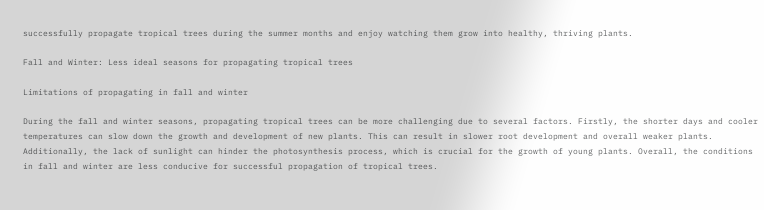successfully propagate tropical trees during the summer months and enjoy watching them grow into healthy, thriving plants.

Fall and Winter: Less ideal seasons for propagating tropical trees

Limitations of propagating in fall and winter

During the fall and winter seasons, propagating tropical trees can be more challenging due to several factors. Firstly, the shorter days and cooler temperatures can slow down the growth and development of new plants. This can result in slower root development and overall weaker plants. Additionally, the lack of sunlight can hinder the photosynthesis process, which is crucial for the growth of young plants. Overall, the conditions in fall and winter are less conducive for successful propagation of tropical trees.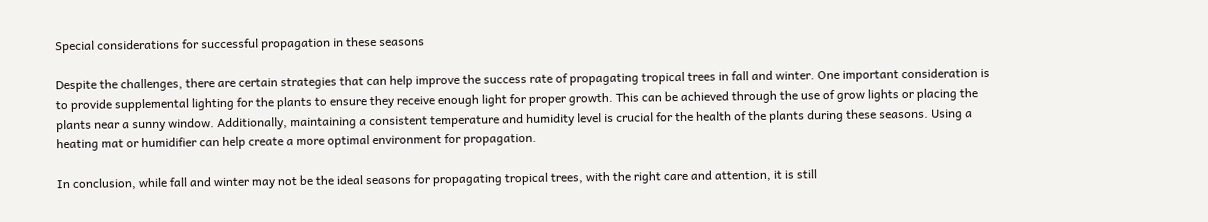Special considerations for successful propagation in these seasons

Despite the challenges, there are certain strategies that can help improve the success rate of propagating tropical trees in fall and winter. One important consideration is to provide supplemental lighting for the plants to ensure they receive enough light for proper growth. This can be achieved through the use of grow lights or placing the plants near a sunny window. Additionally, maintaining a consistent temperature and humidity level is crucial for the health of the plants during these seasons. Using a heating mat or humidifier can help create a more optimal environment for propagation.

In conclusion, while fall and winter may not be the ideal seasons for propagating tropical trees, with the right care and attention, it is still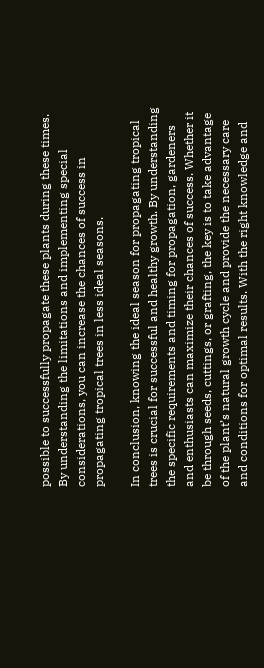possible to successfully propagate these plants during these times. By understanding the limitations and implementing special considerations, you can increase the chances of success in propagating tropical trees in less ideal seasons.

In conclusion, knowing the ideal season for propagating tropical trees is crucial for successful and healthy growth. By understanding the specific requirements and timing for propagation, gardeners and enthusiasts can maximize their chances of success. Whether it be through seeds, cuttings, or grafting, the key is to take advantage of the plant’s natural growth cycle and provide the necessary care and conditions for optimal results. With the right knowledge and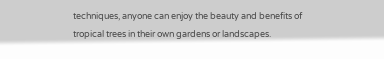techniques, anyone can enjoy the beauty and benefits of tropical trees in their own gardens or landscapes.